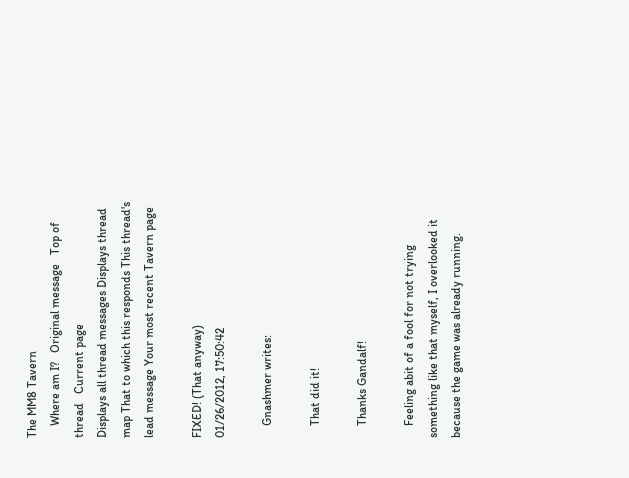The MM8 Tavern
    Where am I?   Original message   Top of thread   Current page
Displays all thread messages Displays thread map That to which this responds This thread's lead message Your most recent Tavern page

FIXED! (That anyway)
01/26/2012, 17:50:42

    Gnashmer writes:

    That did it!

    Thanks Gandalf!

    Feeling abit of a fool for not trying something like that myself, I overlooked it because the game was already running.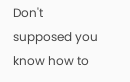Don't supposed you know how to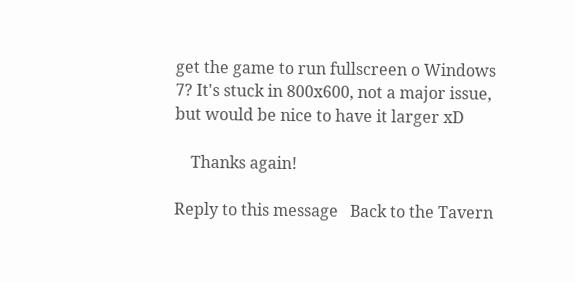get the game to run fullscreen o Windows 7? It's stuck in 800x600, not a major issue, but would be nice to have it larger xD

    Thanks again!

Reply to this message   Back to the Tavern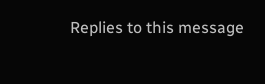Replies to this message